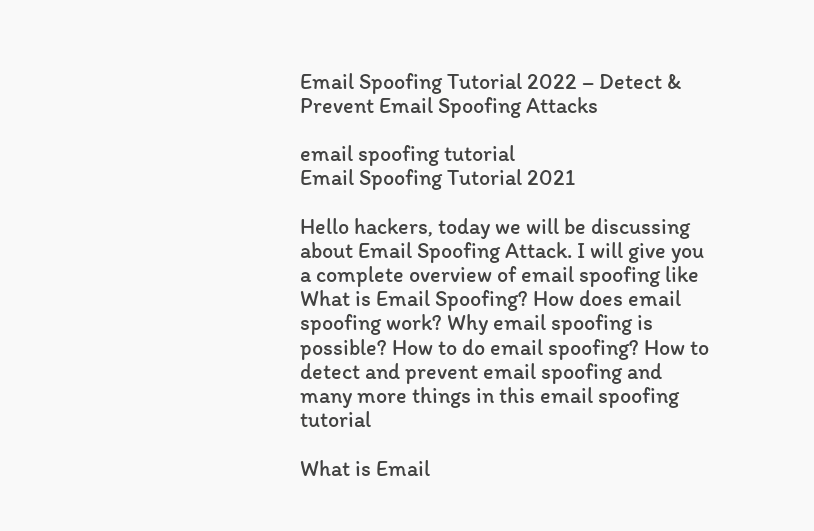Email Spoofing Tutorial 2022 – Detect & Prevent Email Spoofing Attacks

email spoofing tutorial
Email Spoofing Tutorial 2021

Hello hackers, today we will be discussing about Email Spoofing Attack. I will give you a complete overview of email spoofing like What is Email Spoofing? How does email spoofing work? Why email spoofing is possible? How to do email spoofing? How to detect and prevent email spoofing and many more things in this email spoofing tutorial

What is Email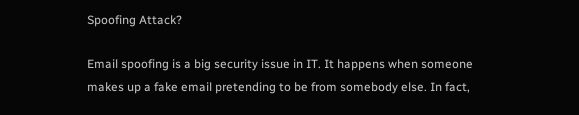Spoofing Attack?

Email spoofing is a big security issue in IT. It happens when someone makes up a fake email pretending to be from somebody else. In fact,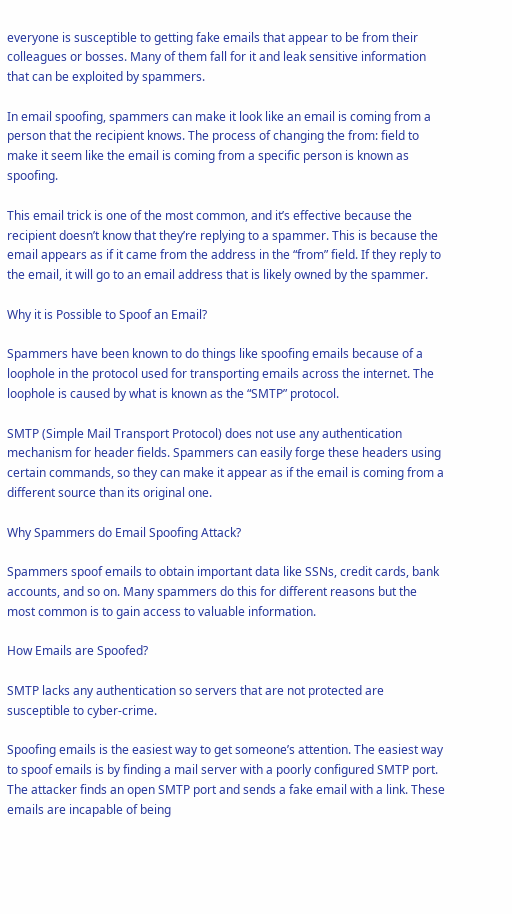everyone is susceptible to getting fake emails that appear to be from their colleagues or bosses. Many of them fall for it and leak sensitive information that can be exploited by spammers.

In email spoofing, spammers can make it look like an email is coming from a person that the recipient knows. The process of changing the from: field to make it seem like the email is coming from a specific person is known as spoofing.

This email trick is one of the most common, and it’s effective because the recipient doesn’t know that they’re replying to a spammer. This is because the email appears as if it came from the address in the “from” field. If they reply to the email, it will go to an email address that is likely owned by the spammer.

Why it is Possible to Spoof an Email?

Spammers have been known to do things like spoofing emails because of a loophole in the protocol used for transporting emails across the internet. The loophole is caused by what is known as the “SMTP” protocol.

SMTP (Simple Mail Transport Protocol) does not use any authentication mechanism for header fields. Spammers can easily forge these headers using certain commands, so they can make it appear as if the email is coming from a different source than its original one.

Why Spammers do Email Spoofing Attack?

Spammers spoof emails to obtain important data like SSNs, credit cards, bank accounts, and so on. Many spammers do this for different reasons but the most common is to gain access to valuable information.

How Emails are Spoofed?

SMTP lacks any authentication so servers that are not protected are susceptible to cyber-crime.

Spoofing emails is the easiest way to get someone’s attention. The easiest way to spoof emails is by finding a mail server with a poorly configured SMTP port. The attacker finds an open SMTP port and sends a fake email with a link. These emails are incapable of being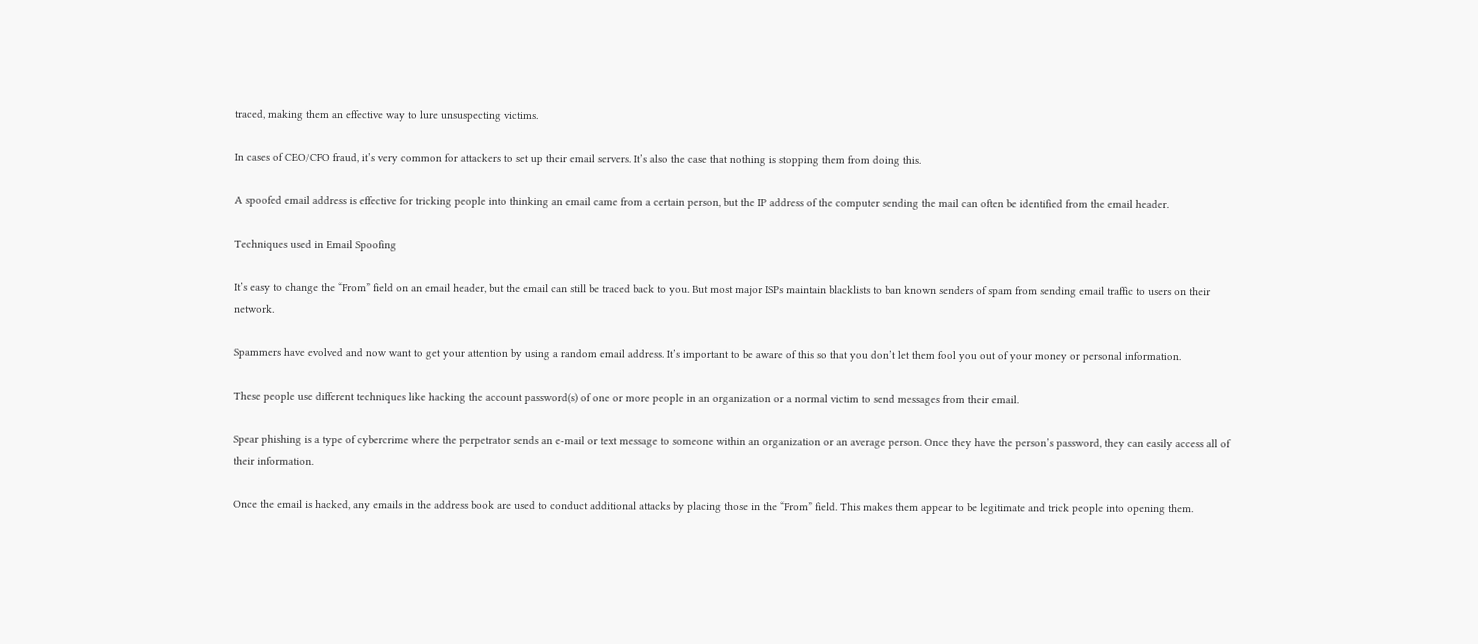traced, making them an effective way to lure unsuspecting victims.

In cases of CEO/CFO fraud, it’s very common for attackers to set up their email servers. It’s also the case that nothing is stopping them from doing this.

A spoofed email address is effective for tricking people into thinking an email came from a certain person, but the IP address of the computer sending the mail can often be identified from the email header.

Techniques used in Email Spoofing

It’s easy to change the “From” field on an email header, but the email can still be traced back to you. But most major ISPs maintain blacklists to ban known senders of spam from sending email traffic to users on their network.

Spammers have evolved and now want to get your attention by using a random email address. It’s important to be aware of this so that you don’t let them fool you out of your money or personal information.

These people use different techniques like hacking the account password(s) of one or more people in an organization or a normal victim to send messages from their email.

Spear phishing is a type of cybercrime where the perpetrator sends an e-mail or text message to someone within an organization or an average person. Once they have the person’s password, they can easily access all of their information.

Once the email is hacked, any emails in the address book are used to conduct additional attacks by placing those in the “From” field. This makes them appear to be legitimate and trick people into opening them.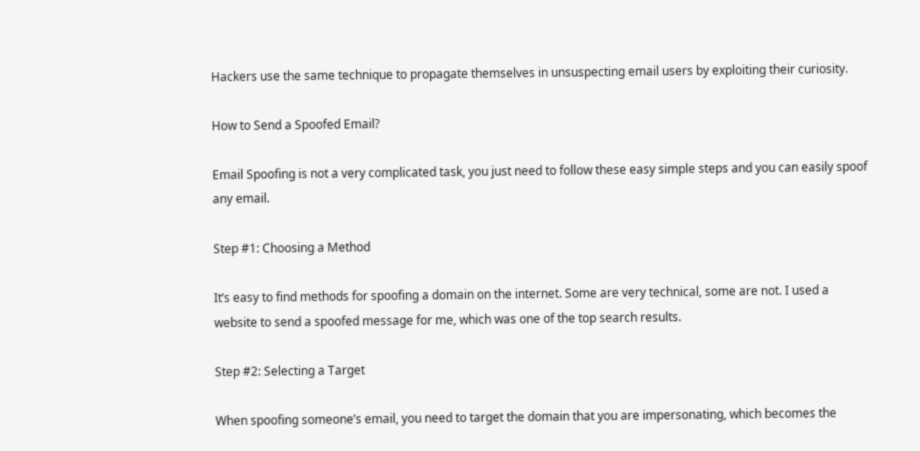Hackers use the same technique to propagate themselves in unsuspecting email users by exploiting their curiosity.

How to Send a Spoofed Email?

Email Spoofing is not a very complicated task, you just need to follow these easy simple steps and you can easily spoof any email.

Step #1: Choosing a Method

It’s easy to find methods for spoofing a domain on the internet. Some are very technical, some are not. I used a website to send a spoofed message for me, which was one of the top search results.

Step #2: Selecting a Target

When spoofing someone’s email, you need to target the domain that you are impersonating, which becomes the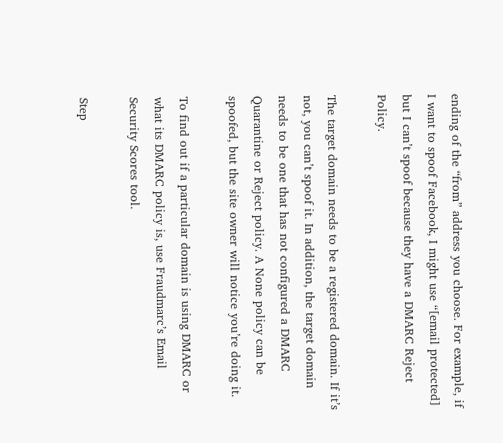ending of the “from” address you choose. For example, if I want to spoof Facebook, I might use “[email protected] but I can’t spoof because they have a DMARC Reject Policy.

The target domain needs to be a registered domain. If it’s not, you can’t spoof it. In addition, the target domain needs to be one that has not configured a DMARC Quarantine or Reject policy. A None policy can be spoofed, but the site owner will notice you’re doing it.

To find out if a particular domain is using DMARC or what its DMARC policy is, use Fraudmarc’s Email Security Scores tool.

Step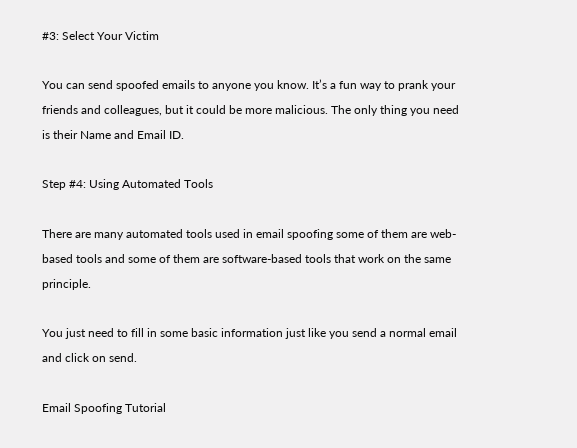#3: Select Your Victim

You can send spoofed emails to anyone you know. It’s a fun way to prank your friends and colleagues, but it could be more malicious. The only thing you need is their Name and Email ID.

Step #4: Using Automated Tools

There are many automated tools used in email spoofing some of them are web-based tools and some of them are software-based tools that work on the same principle.

You just need to fill in some basic information just like you send a normal email and click on send.

Email Spoofing Tutorial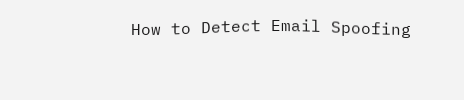How to Detect Email Spoofing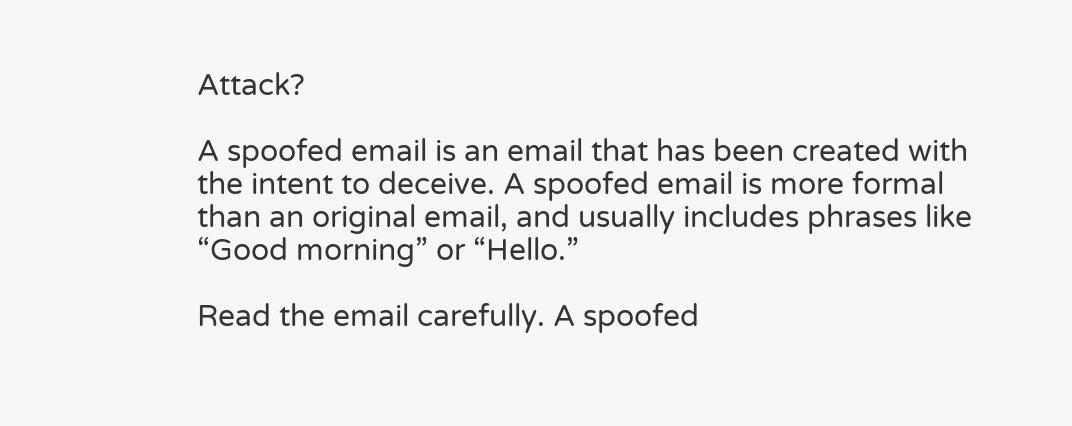Attack?

A spoofed email is an email that has been created with the intent to deceive. A spoofed email is more formal than an original email, and usually includes phrases like “Good morning” or “Hello.”

Read the email carefully. A spoofed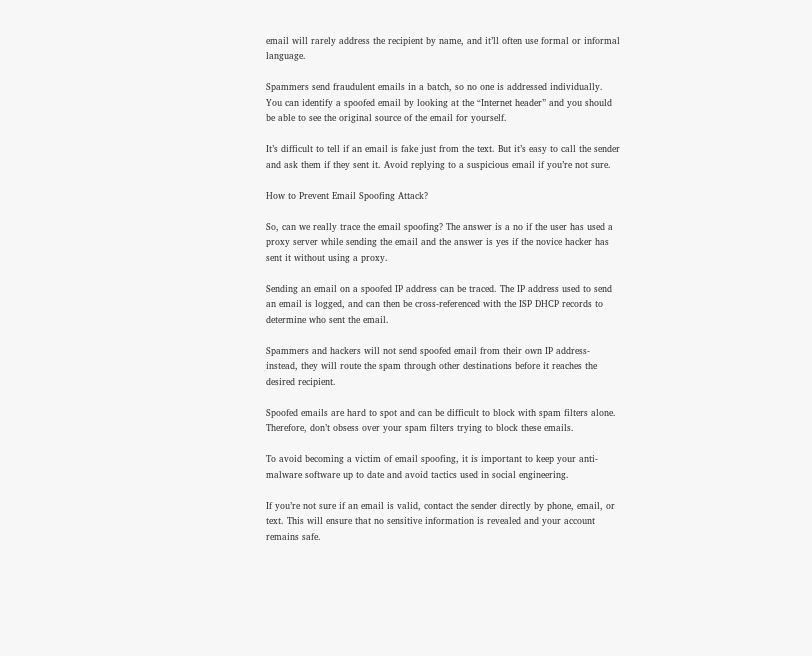email will rarely address the recipient by name, and it’ll often use formal or informal language.

Spammers send fraudulent emails in a batch, so no one is addressed individually. You can identify a spoofed email by looking at the “Internet header” and you should be able to see the original source of the email for yourself.

It’s difficult to tell if an email is fake just from the text. But it’s easy to call the sender and ask them if they sent it. Avoid replying to a suspicious email if you’re not sure.

How to Prevent Email Spoofing Attack?

So, can we really trace the email spoofing? The answer is a no if the user has used a proxy server while sending the email and the answer is yes if the novice hacker has sent it without using a proxy.

Sending an email on a spoofed IP address can be traced. The IP address used to send an email is logged, and can then be cross-referenced with the ISP DHCP records to determine who sent the email.

Spammers and hackers will not send spoofed email from their own IP address- instead, they will route the spam through other destinations before it reaches the desired recipient.

Spoofed emails are hard to spot and can be difficult to block with spam filters alone. Therefore, don’t obsess over your spam filters trying to block these emails.

To avoid becoming a victim of email spoofing, it is important to keep your anti-malware software up to date and avoid tactics used in social engineering.

If you’re not sure if an email is valid, contact the sender directly by phone, email, or text. This will ensure that no sensitive information is revealed and your account remains safe.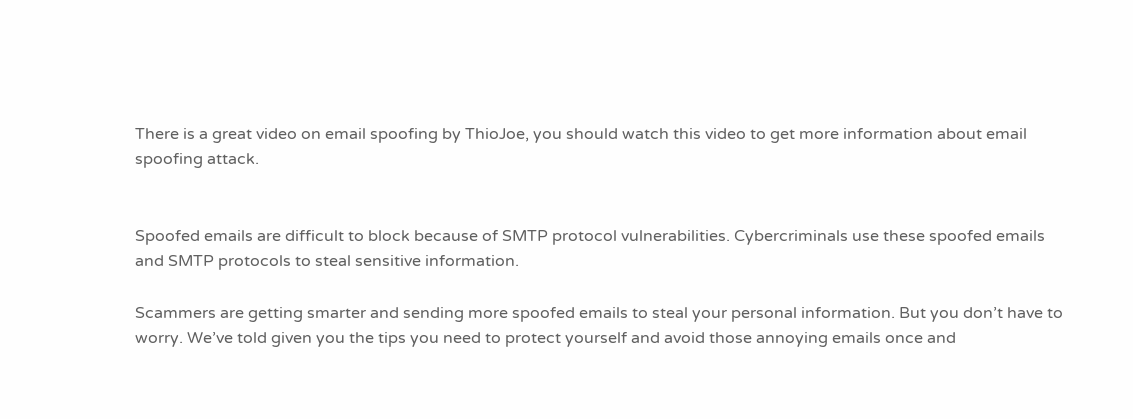There is a great video on email spoofing by ThioJoe, you should watch this video to get more information about email spoofing attack.


Spoofed emails are difficult to block because of SMTP protocol vulnerabilities. Cybercriminals use these spoofed emails and SMTP protocols to steal sensitive information.

Scammers are getting smarter and sending more spoofed emails to steal your personal information. But you don’t have to worry. We’ve told given you the tips you need to protect yourself and avoid those annoying emails once and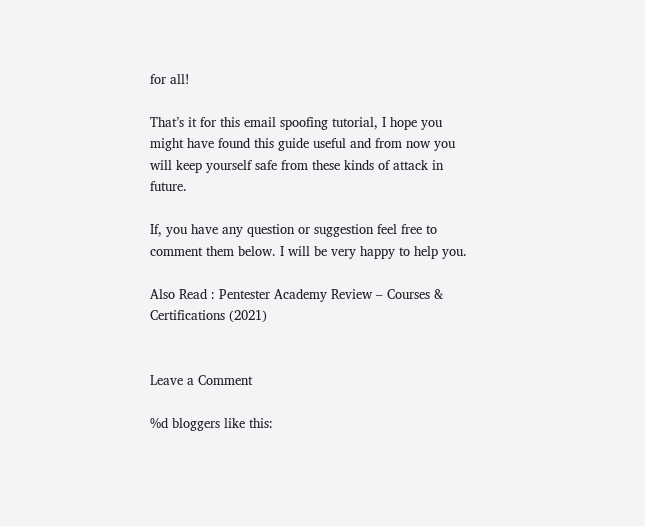for all!

That’s it for this email spoofing tutorial, I hope you might have found this guide useful and from now you will keep yourself safe from these kinds of attack in future.

If, you have any question or suggestion feel free to comment them below. I will be very happy to help you.

Also Read : Pentester Academy Review – Courses & Certifications (2021)


Leave a Comment

%d bloggers like this: